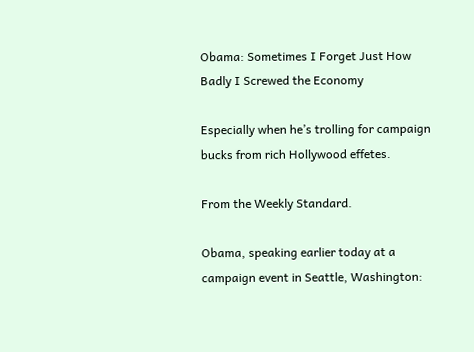Obama: Sometimes I Forget Just How Badly I Screwed the Economy

Especially when he’s trolling for campaign bucks from rich Hollywood effetes.

From the Weekly Standard.

Obama, speaking earlier today at a campaign event in Seattle, Washington: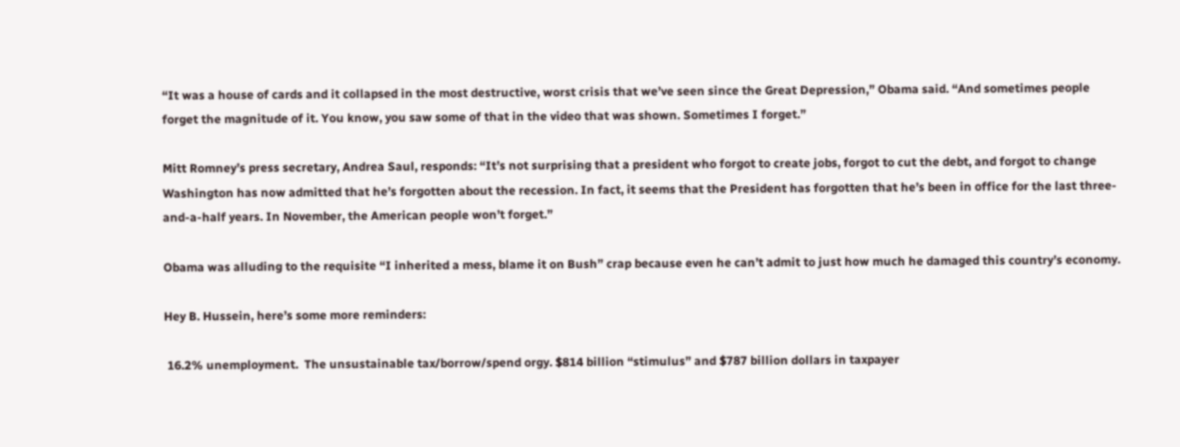“It was a house of cards and it collapsed in the most destructive, worst crisis that we’ve seen since the Great Depression,” Obama said. “And sometimes people forget the magnitude of it. You know, you saw some of that in the video that was shown. Sometimes I forget.”

Mitt Romney’s press secretary, Andrea Saul, responds: “It’s not surprising that a president who forgot to create jobs, forgot to cut the debt, and forgot to change Washington has now admitted that he’s forgotten about the recession. In fact, it seems that the President has forgotten that he’s been in office for the last three-and-a-half years. In November, the American people won’t forget.”

Obama was alluding to the requisite “I inherited a mess, blame it on Bush” crap because even he can’t admit to just how much he damaged this country’s economy.

Hey B. Hussein, here’s some more reminders:

 16.2% unemployment.  The unsustainable tax/borrow/spend orgy. $814 billion “stimulus” and $787 billion dollars in taxpayer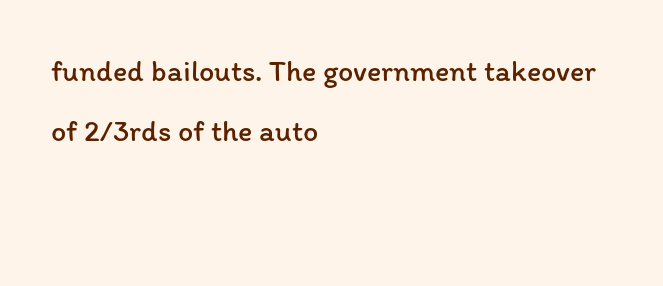funded bailouts. The government takeover of 2/3rds of the auto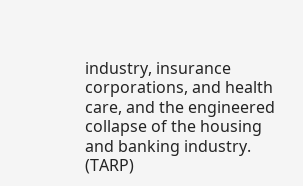industry, insurance corporations, and health care, and the engineered collapse of the housing and banking industry. (TARP)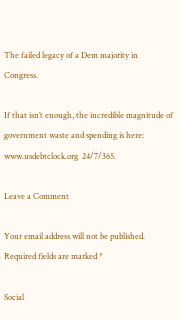The failed legacy of a Dem majority in Congress.

If that isn’t enough, the incredible magnitude of government waste and spending is here: www.usdebtclock.org  24/7/365.

Leave a Comment

Your email address will not be published. Required fields are marked *

Social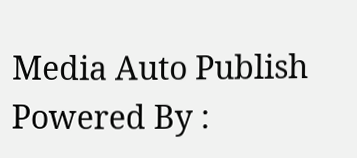Media Auto Publish Powered By :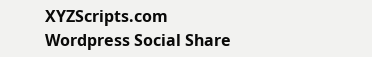XYZScripts.com
Wordpress Social Share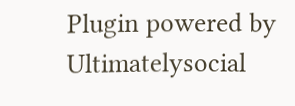Plugin powered by Ultimatelysocial